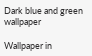Dark blue and green wallpaper

Wallpaper in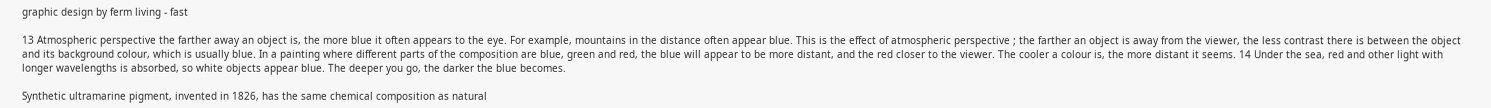graphic design by ferm living - fast

13 Atmospheric perspective the farther away an object is, the more blue it often appears to the eye. For example, mountains in the distance often appear blue. This is the effect of atmospheric perspective ; the farther an object is away from the viewer, the less contrast there is between the object and its background colour, which is usually blue. In a painting where different parts of the composition are blue, green and red, the blue will appear to be more distant, and the red closer to the viewer. The cooler a colour is, the more distant it seems. 14 Under the sea, red and other light with longer wavelengths is absorbed, so white objects appear blue. The deeper you go, the darker the blue becomes.

Synthetic ultramarine pigment, invented in 1826, has the same chemical composition as natural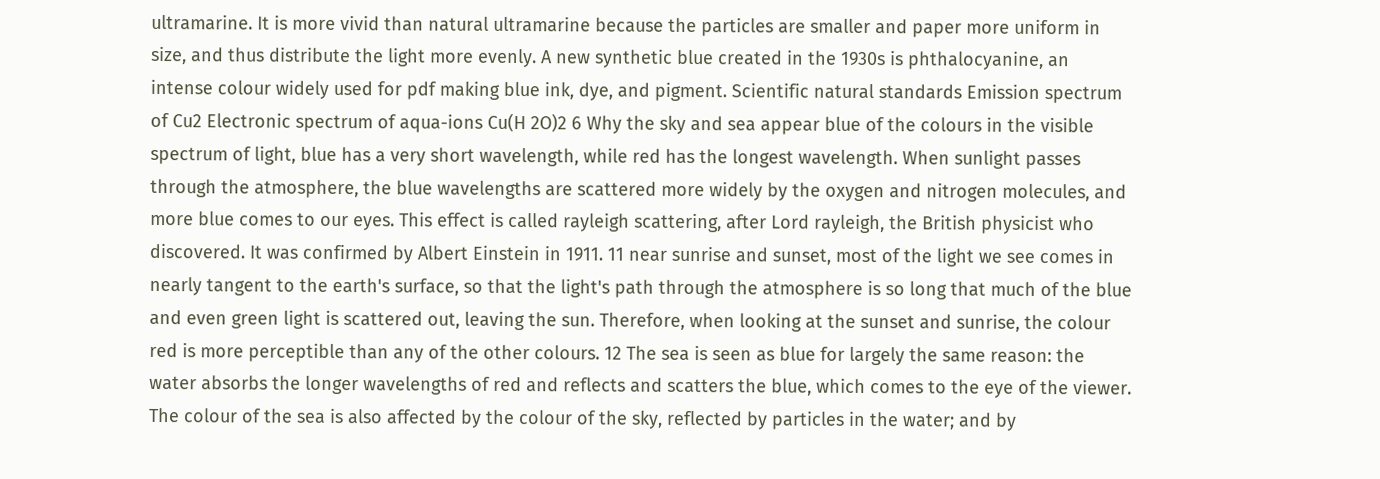ultramarine. It is more vivid than natural ultramarine because the particles are smaller and paper more uniform in size, and thus distribute the light more evenly. A new synthetic blue created in the 1930s is phthalocyanine, an intense colour widely used for pdf making blue ink, dye, and pigment. Scientific natural standards Emission spectrum of Cu2 Electronic spectrum of aqua-ions Cu(H 2O)2 6 Why the sky and sea appear blue of the colours in the visible spectrum of light, blue has a very short wavelength, while red has the longest wavelength. When sunlight passes through the atmosphere, the blue wavelengths are scattered more widely by the oxygen and nitrogen molecules, and more blue comes to our eyes. This effect is called rayleigh scattering, after Lord rayleigh, the British physicist who discovered. It was confirmed by Albert Einstein in 1911. 11 near sunrise and sunset, most of the light we see comes in nearly tangent to the earth's surface, so that the light's path through the atmosphere is so long that much of the blue and even green light is scattered out, leaving the sun. Therefore, when looking at the sunset and sunrise, the colour red is more perceptible than any of the other colours. 12 The sea is seen as blue for largely the same reason: the water absorbs the longer wavelengths of red and reflects and scatters the blue, which comes to the eye of the viewer. The colour of the sea is also affected by the colour of the sky, reflected by particles in the water; and by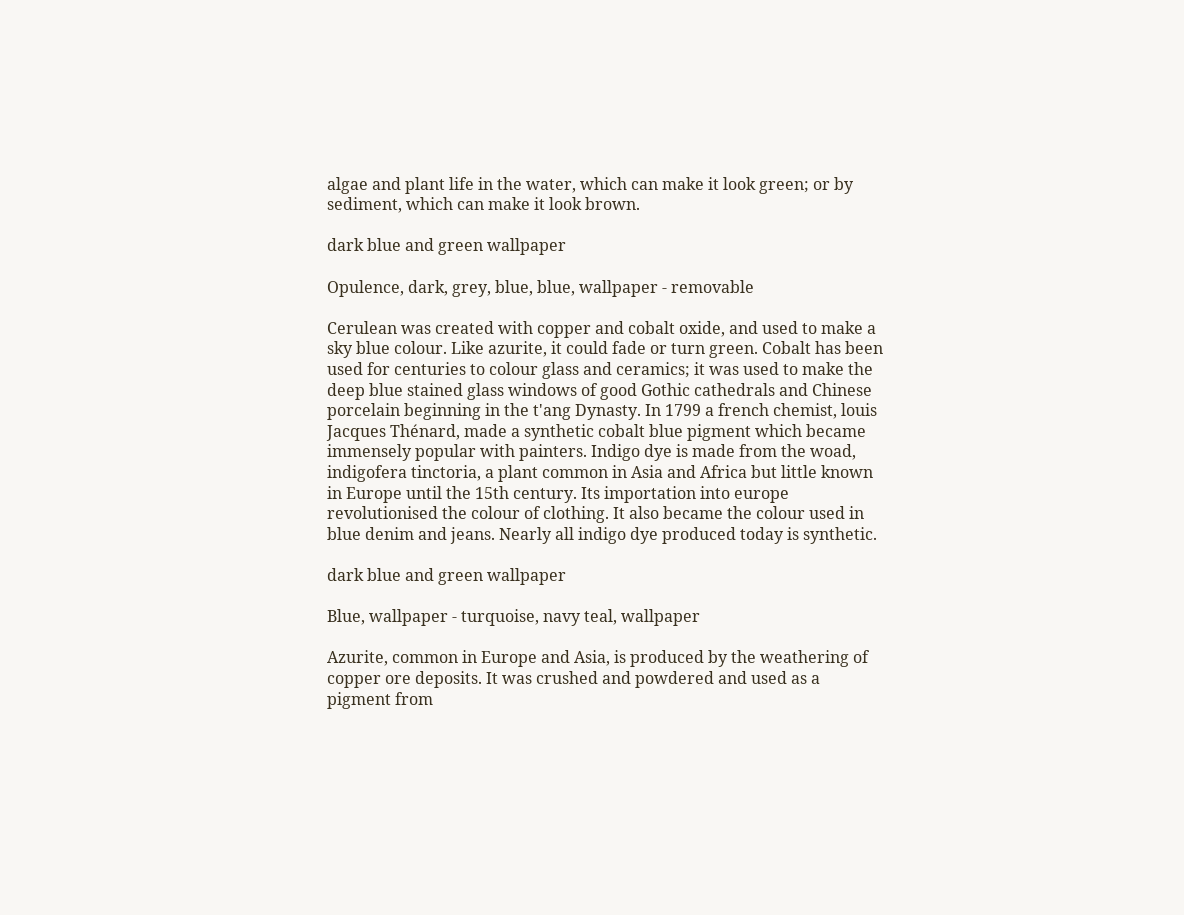algae and plant life in the water, which can make it look green; or by sediment, which can make it look brown.

dark blue and green wallpaper

Opulence, dark, grey, blue, blue, wallpaper - removable

Cerulean was created with copper and cobalt oxide, and used to make a sky blue colour. Like azurite, it could fade or turn green. Cobalt has been used for centuries to colour glass and ceramics; it was used to make the deep blue stained glass windows of good Gothic cathedrals and Chinese porcelain beginning in the t'ang Dynasty. In 1799 a french chemist, louis Jacques Thénard, made a synthetic cobalt blue pigment which became immensely popular with painters. Indigo dye is made from the woad, indigofera tinctoria, a plant common in Asia and Africa but little known in Europe until the 15th century. Its importation into europe revolutionised the colour of clothing. It also became the colour used in blue denim and jeans. Nearly all indigo dye produced today is synthetic.

dark blue and green wallpaper

Blue, wallpaper - turquoise, navy teal, wallpaper

Azurite, common in Europe and Asia, is produced by the weathering of copper ore deposits. It was crushed and powdered and used as a pigment from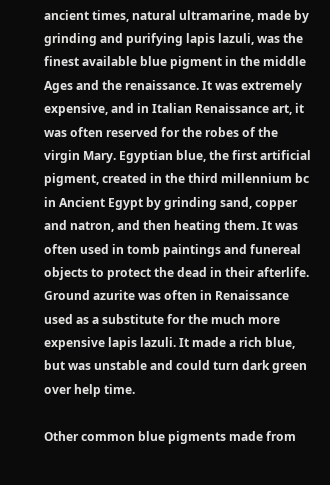ancient times, natural ultramarine, made by grinding and purifying lapis lazuli, was the finest available blue pigment in the middle Ages and the renaissance. It was extremely expensive, and in Italian Renaissance art, it was often reserved for the robes of the virgin Mary. Egyptian blue, the first artificial pigment, created in the third millennium bc in Ancient Egypt by grinding sand, copper and natron, and then heating them. It was often used in tomb paintings and funereal objects to protect the dead in their afterlife. Ground azurite was often in Renaissance used as a substitute for the much more expensive lapis lazuli. It made a rich blue, but was unstable and could turn dark green over help time.

Other common blue pigments made from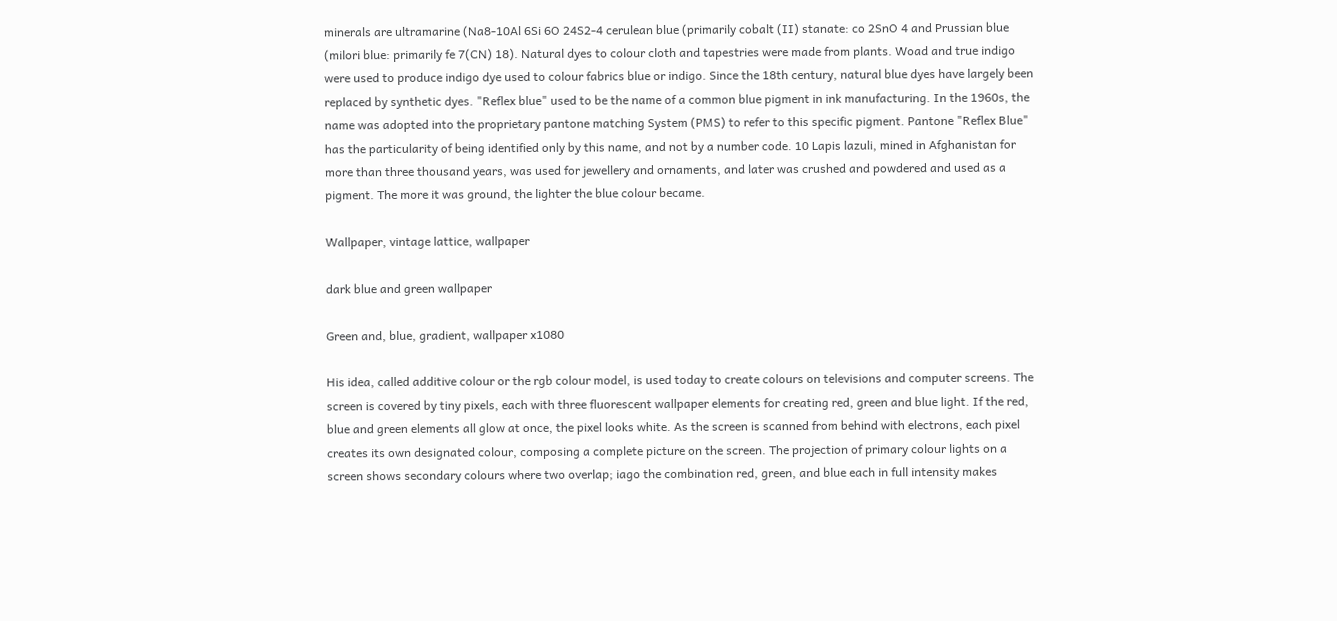minerals are ultramarine (Na8-10Al 6Si 6O 24S2-4 cerulean blue (primarily cobalt (II) stanate: co 2SnO 4 and Prussian blue (milori blue: primarily fe 7(CN) 18). Natural dyes to colour cloth and tapestries were made from plants. Woad and true indigo were used to produce indigo dye used to colour fabrics blue or indigo. Since the 18th century, natural blue dyes have largely been replaced by synthetic dyes. "Reflex blue" used to be the name of a common blue pigment in ink manufacturing. In the 1960s, the name was adopted into the proprietary pantone matching System (PMS) to refer to this specific pigment. Pantone "Reflex Blue" has the particularity of being identified only by this name, and not by a number code. 10 Lapis lazuli, mined in Afghanistan for more than three thousand years, was used for jewellery and ornaments, and later was crushed and powdered and used as a pigment. The more it was ground, the lighter the blue colour became.

Wallpaper, vintage lattice, wallpaper

dark blue and green wallpaper

Green and, blue, gradient, wallpaper x1080

His idea, called additive colour or the rgb colour model, is used today to create colours on televisions and computer screens. The screen is covered by tiny pixels, each with three fluorescent wallpaper elements for creating red, green and blue light. If the red, blue and green elements all glow at once, the pixel looks white. As the screen is scanned from behind with electrons, each pixel creates its own designated colour, composing a complete picture on the screen. The projection of primary colour lights on a screen shows secondary colours where two overlap; iago the combination red, green, and blue each in full intensity makes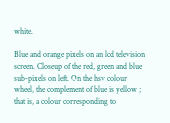white.

Blue and orange pixels on an lcd television screen. Closeup of the red, green and blue sub-pixels on left. On the hsv colour wheel, the complement of blue is yellow ; that is, a colour corresponding to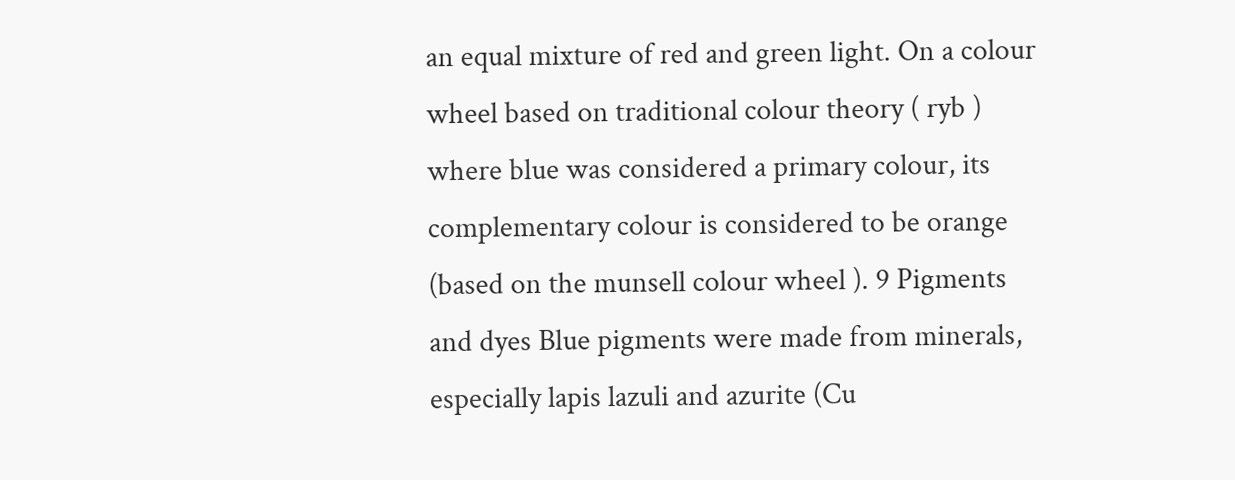an equal mixture of red and green light. On a colour wheel based on traditional colour theory ( ryb ) where blue was considered a primary colour, its complementary colour is considered to be orange (based on the munsell colour wheel ). 9 Pigments and dyes Blue pigments were made from minerals, especially lapis lazuli and azurite (Cu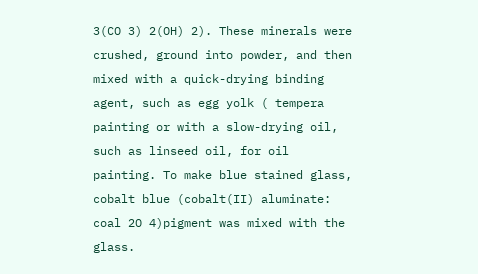3(CO 3) 2(OH) 2). These minerals were crushed, ground into powder, and then mixed with a quick-drying binding agent, such as egg yolk ( tempera painting or with a slow-drying oil, such as linseed oil, for oil painting. To make blue stained glass, cobalt blue (cobalt(II) aluminate: coal 2O 4)pigment was mixed with the glass.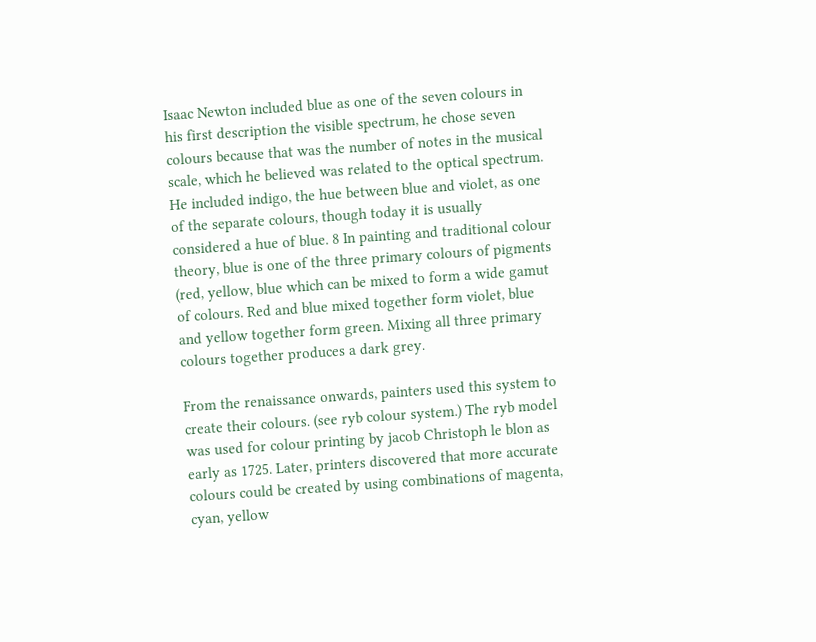Isaac Newton included blue as one of the seven colours in his first description the visible spectrum, he chose seven colours because that was the number of notes in the musical scale, which he believed was related to the optical spectrum. He included indigo, the hue between blue and violet, as one of the separate colours, though today it is usually considered a hue of blue. 8 In painting and traditional colour theory, blue is one of the three primary colours of pigments (red, yellow, blue which can be mixed to form a wide gamut of colours. Red and blue mixed together form violet, blue and yellow together form green. Mixing all three primary colours together produces a dark grey.

From the renaissance onwards, painters used this system to create their colours. (see ryb colour system.) The ryb model was used for colour printing by jacob Christoph le blon as early as 1725. Later, printers discovered that more accurate colours could be created by using combinations of magenta, cyan, yellow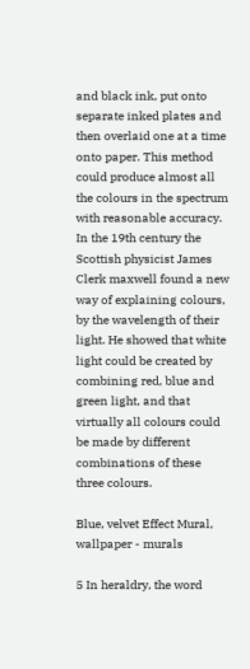and black ink, put onto separate inked plates and then overlaid one at a time onto paper. This method could produce almost all the colours in the spectrum with reasonable accuracy. In the 19th century the Scottish physicist James Clerk maxwell found a new way of explaining colours, by the wavelength of their light. He showed that white light could be created by combining red, blue and green light, and that virtually all colours could be made by different combinations of these three colours.

Blue, velvet Effect Mural, wallpaper - murals

5 In heraldry, the word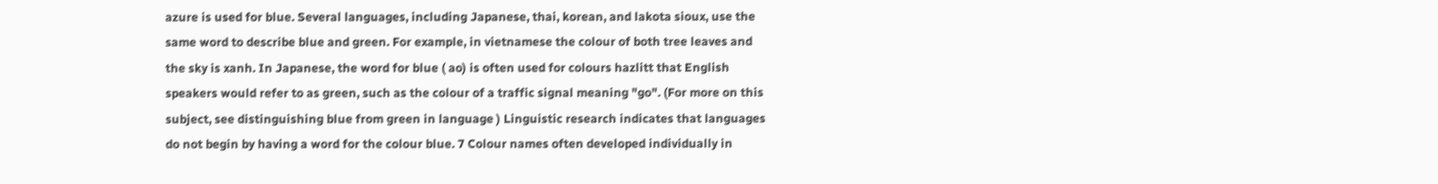azure is used for blue. Several languages, including Japanese, thai, korean, and lakota sioux, use the same word to describe blue and green. For example, in vietnamese the colour of both tree leaves and the sky is xanh. In Japanese, the word for blue ( ao) is often used for colours hazlitt that English speakers would refer to as green, such as the colour of a traffic signal meaning "go". (For more on this subject, see distinguishing blue from green in language ) Linguistic research indicates that languages do not begin by having a word for the colour blue. 7 Colour names often developed individually in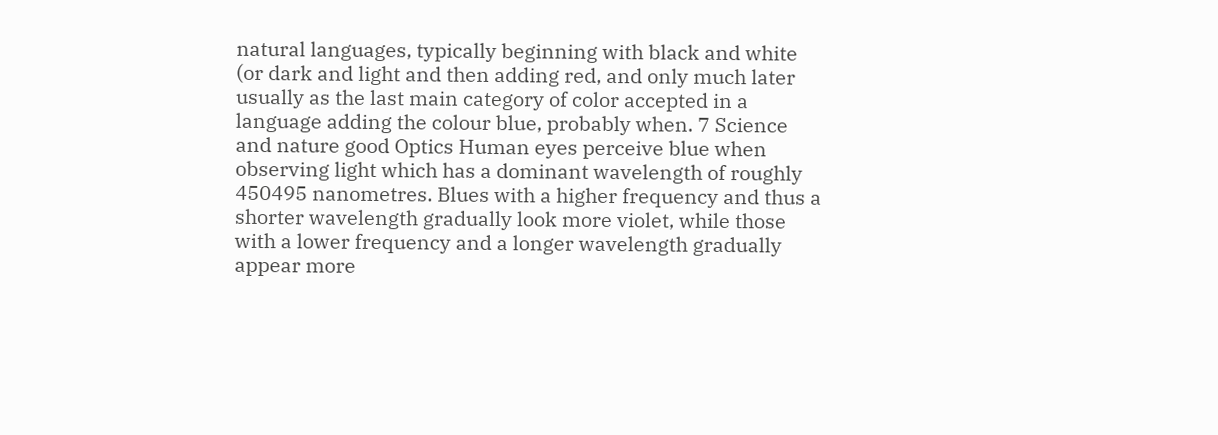natural languages, typically beginning with black and white (or dark and light and then adding red, and only much later usually as the last main category of color accepted in a language adding the colour blue, probably when. 7 Science and nature good Optics Human eyes perceive blue when observing light which has a dominant wavelength of roughly 450495 nanometres. Blues with a higher frequency and thus a shorter wavelength gradually look more violet, while those with a lower frequency and a longer wavelength gradually appear more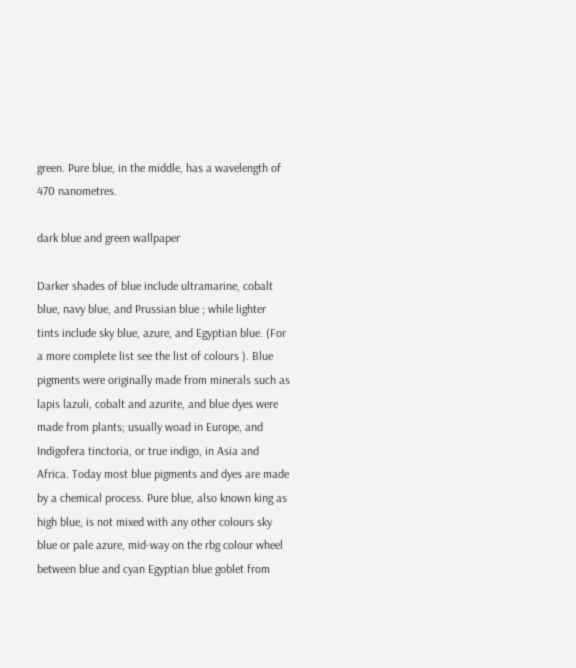green. Pure blue, in the middle, has a wavelength of 470 nanometres.

dark blue and green wallpaper

Darker shades of blue include ultramarine, cobalt blue, navy blue, and Prussian blue ; while lighter tints include sky blue, azure, and Egyptian blue. (For a more complete list see the list of colours ). Blue pigments were originally made from minerals such as lapis lazuli, cobalt and azurite, and blue dyes were made from plants; usually woad in Europe, and Indigofera tinctoria, or true indigo, in Asia and Africa. Today most blue pigments and dyes are made by a chemical process. Pure blue, also known king as high blue, is not mixed with any other colours sky blue or pale azure, mid-way on the rbg colour wheel between blue and cyan Egyptian blue goblet from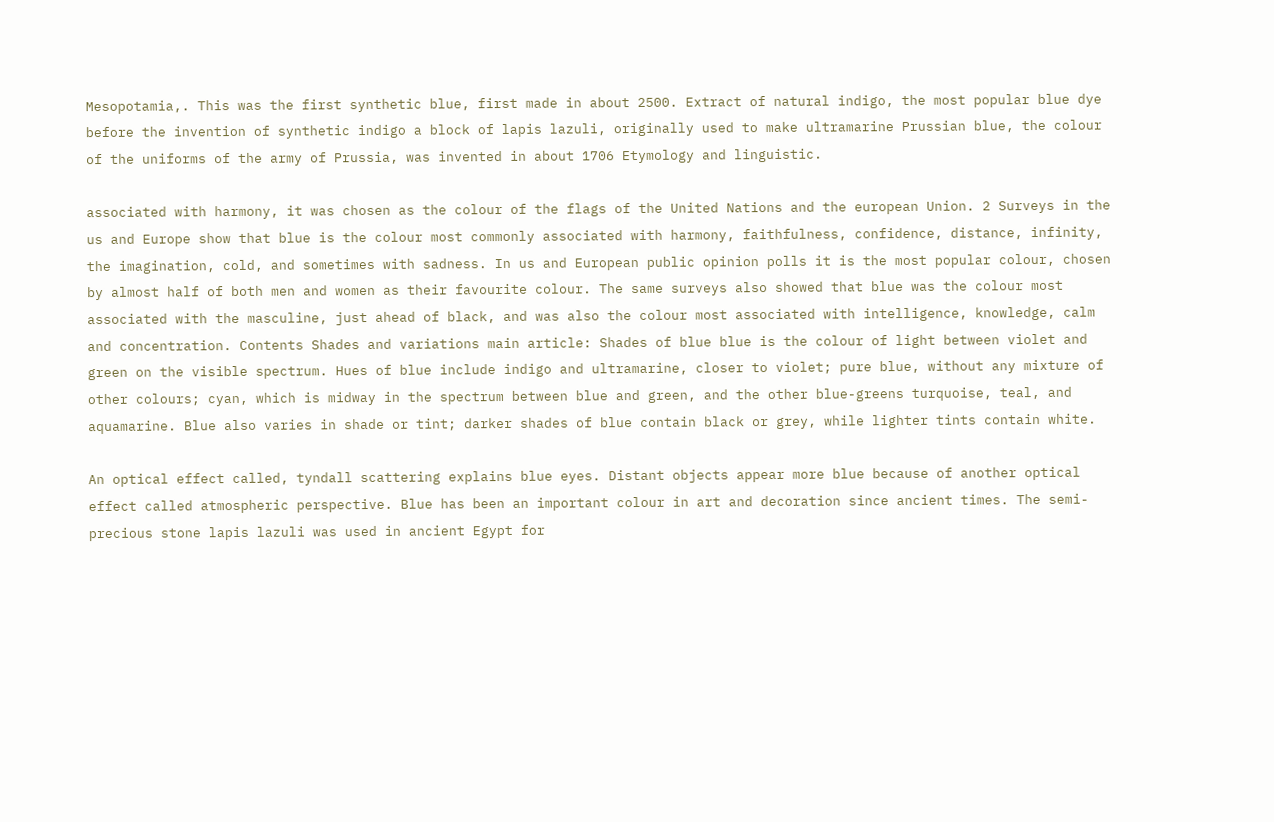Mesopotamia,. This was the first synthetic blue, first made in about 2500. Extract of natural indigo, the most popular blue dye before the invention of synthetic indigo a block of lapis lazuli, originally used to make ultramarine Prussian blue, the colour of the uniforms of the army of Prussia, was invented in about 1706 Etymology and linguistic.

associated with harmony, it was chosen as the colour of the flags of the United Nations and the european Union. 2 Surveys in the us and Europe show that blue is the colour most commonly associated with harmony, faithfulness, confidence, distance, infinity, the imagination, cold, and sometimes with sadness. In us and European public opinion polls it is the most popular colour, chosen by almost half of both men and women as their favourite colour. The same surveys also showed that blue was the colour most associated with the masculine, just ahead of black, and was also the colour most associated with intelligence, knowledge, calm and concentration. Contents Shades and variations main article: Shades of blue blue is the colour of light between violet and green on the visible spectrum. Hues of blue include indigo and ultramarine, closer to violet; pure blue, without any mixture of other colours; cyan, which is midway in the spectrum between blue and green, and the other blue-greens turquoise, teal, and aquamarine. Blue also varies in shade or tint; darker shades of blue contain black or grey, while lighter tints contain white.

An optical effect called, tyndall scattering explains blue eyes. Distant objects appear more blue because of another optical effect called atmospheric perspective. Blue has been an important colour in art and decoration since ancient times. The semi-precious stone lapis lazuli was used in ancient Egypt for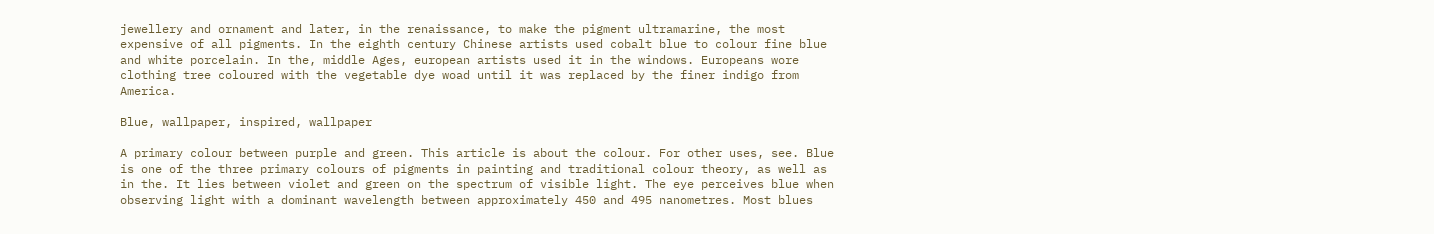jewellery and ornament and later, in the renaissance, to make the pigment ultramarine, the most expensive of all pigments. In the eighth century Chinese artists used cobalt blue to colour fine blue and white porcelain. In the, middle Ages, european artists used it in the windows. Europeans wore clothing tree coloured with the vegetable dye woad until it was replaced by the finer indigo from America.

Blue, wallpaper, inspired, wallpaper

A primary colour between purple and green. This article is about the colour. For other uses, see. Blue is one of the three primary colours of pigments in painting and traditional colour theory, as well as in the. It lies between violet and green on the spectrum of visible light. The eye perceives blue when observing light with a dominant wavelength between approximately 450 and 495 nanometres. Most blues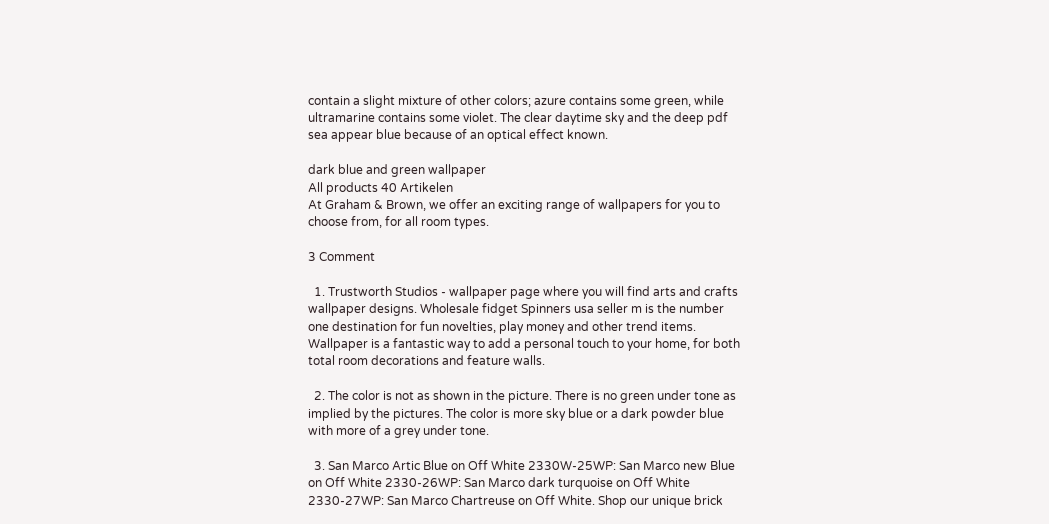contain a slight mixture of other colors; azure contains some green, while ultramarine contains some violet. The clear daytime sky and the deep pdf sea appear blue because of an optical effect known.

dark blue and green wallpaper
All products 40 Artikelen
At Graham & Brown, we offer an exciting range of wallpapers for you to choose from, for all room types.

3 Comment

  1. Trustworth Studios - wallpaper page where you will find arts and crafts wallpaper designs. Wholesale fidget Spinners usa seller m is the number one destination for fun novelties, play money and other trend items. Wallpaper is a fantastic way to add a personal touch to your home, for both total room decorations and feature walls.

  2. The color is not as shown in the picture. There is no green under tone as implied by the pictures. The color is more sky blue or a dark powder blue with more of a grey under tone.

  3. San Marco Artic Blue on Off White 2330W-25WP: San Marco new Blue on Off White 2330-26WP: San Marco dark turquoise on Off White 2330-27WP: San Marco Chartreuse on Off White. Shop our unique brick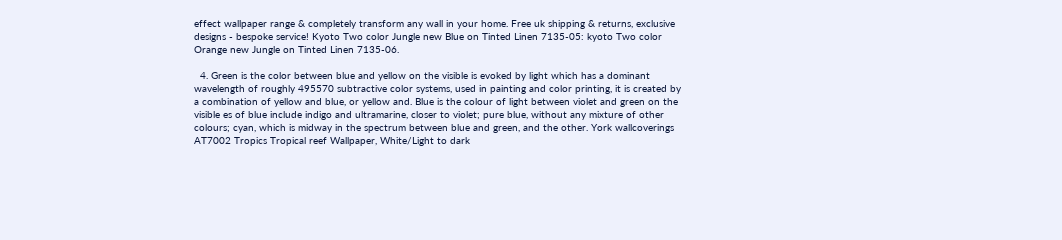effect wallpaper range & completely transform any wall in your home. Free uk shipping & returns, exclusive designs - bespoke service! Kyoto Two color Jungle new Blue on Tinted Linen 7135-05: kyoto Two color Orange new Jungle on Tinted Linen 7135-06.

  4. Green is the color between blue and yellow on the visible is evoked by light which has a dominant wavelength of roughly 495570 subtractive color systems, used in painting and color printing, it is created by a combination of yellow and blue, or yellow and. Blue is the colour of light between violet and green on the visible es of blue include indigo and ultramarine, closer to violet; pure blue, without any mixture of other colours; cyan, which is midway in the spectrum between blue and green, and the other. York wallcoverings AT7002 Tropics Tropical reef Wallpaper, White/Light to dark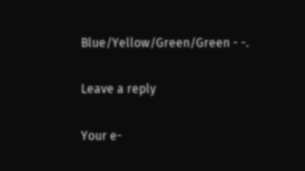Blue/Yellow/Green/Green - -.

Leave a reply

Your e-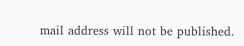mail address will not be published.